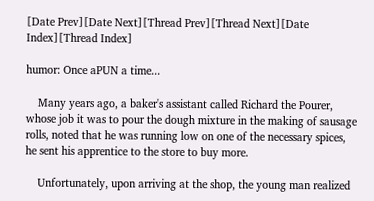[Date Prev][Date Next][Thread Prev][Thread Next][Date Index][Thread Index]

humor: Once aPUN a time...

    Many years ago, a baker's assistant called Richard the Pourer,
whose job it was to pour the dough mixture in the making of sausage
rolls, noted that he was running low on one of the necessary spices,
he sent his apprentice to the store to buy more.

    Unfortunately, upon arriving at the shop, the young man realized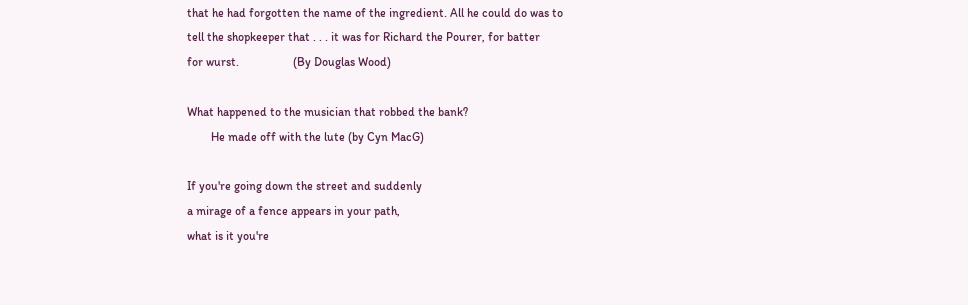that he had forgotten the name of the ingredient. All he could do was to
tell the shopkeeper that . . . it was for Richard the Pourer, for batter
for wurst.                  (By Douglas Wood)

What happened to the musician that robbed the bank?
        He made off with the lute (by Cyn MacG)

If you're going down the street and suddenly
a mirage of a fence appears in your path,
what is it you're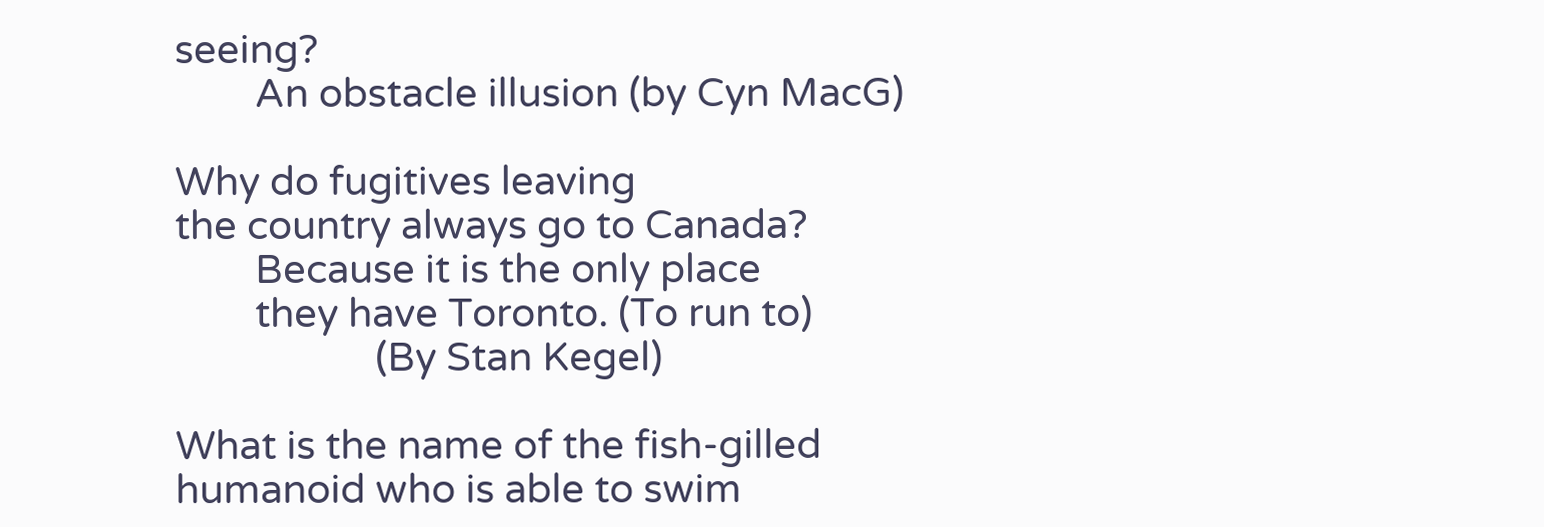seeing?
        An obstacle illusion (by Cyn MacG)

Why do fugitives leaving
the country always go to Canada?
        Because it is the only place
        they have Toronto. (To run to)
                    (By Stan Kegel)

What is the name of the fish-gilled
humanoid who is able to swim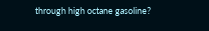through high octane gasoline?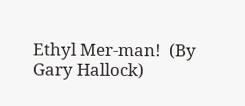Ethyl Mer-man!  (By Gary Hallock)